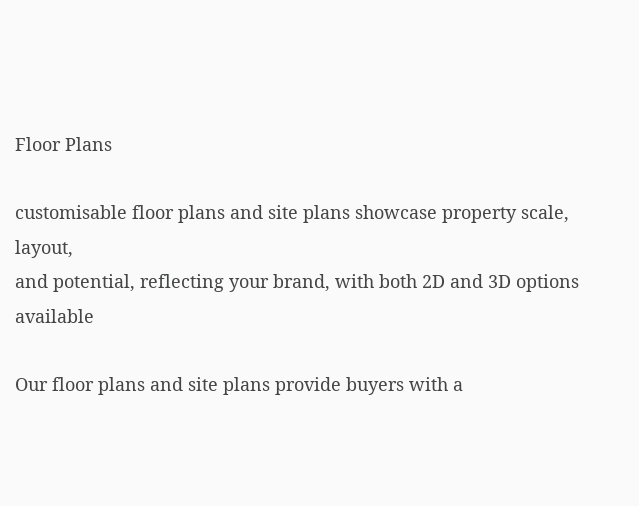Floor Plans

customisable floor plans and site plans showcase property scale, layout,
and potential, reflecting your brand, with both 2D and 3D options available

Our floor plans and site plans provide buyers with a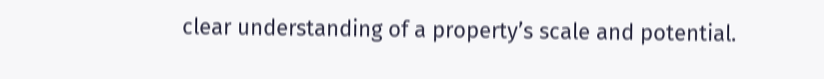clear understanding of a property’s scale and potential.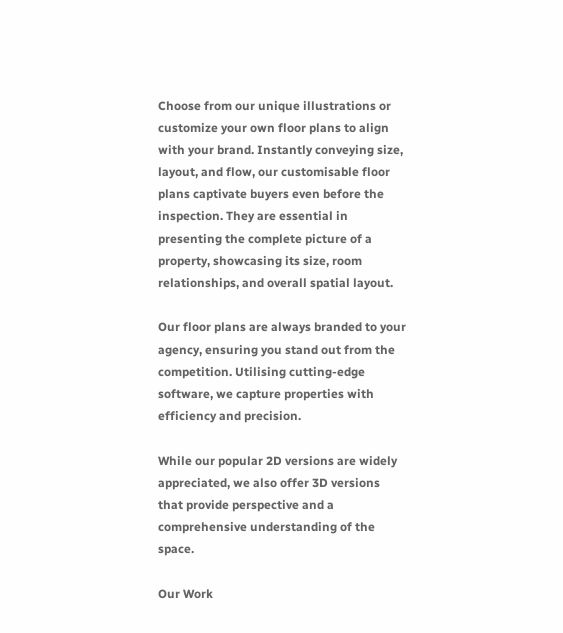Choose from our unique illustrations or customize your own floor plans to align with your brand. Instantly conveying size, layout, and flow, our customisable floor plans captivate buyers even before the inspection. They are essential in presenting the complete picture of a property, showcasing its size, room relationships, and overall spatial layout.

Our floor plans are always branded to your agency, ensuring you stand out from the competition. Utilising cutting-edge software, we capture properties with efficiency and precision.

While our popular 2D versions are widely appreciated, we also offer 3D versions that provide perspective and a comprehensive understanding of the space.

Our Work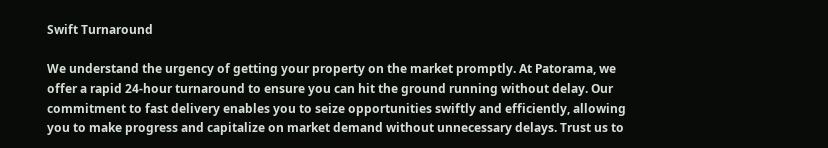Swift Turnaround

We understand the urgency of getting your property on the market promptly. At Patorama, we offer a rapid 24-hour turnaround to ensure you can hit the ground running without delay. Our commitment to fast delivery enables you to seize opportunities swiftly and efficiently, allowing you to make progress and capitalize on market demand without unnecessary delays. Trust us to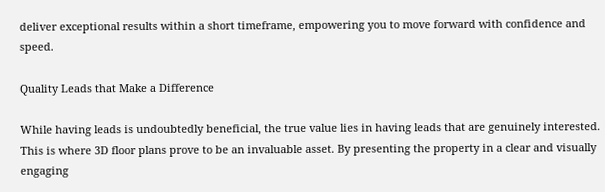deliver exceptional results within a short timeframe, empowering you to move forward with confidence and speed.

Quality Leads that Make a Difference

While having leads is undoubtedly beneficial, the true value lies in having leads that are genuinely interested. This is where 3D floor plans prove to be an invaluable asset. By presenting the property in a clear and visually engaging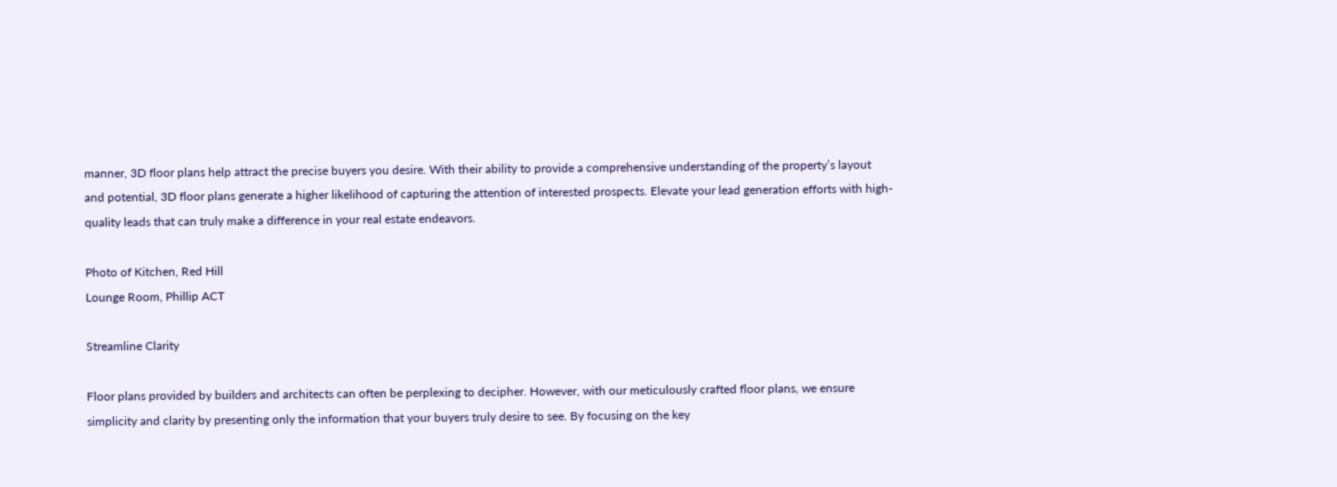manner, 3D floor plans help attract the precise buyers you desire. With their ability to provide a comprehensive understanding of the property’s layout and potential, 3D floor plans generate a higher likelihood of capturing the attention of interested prospects. Elevate your lead generation efforts with high-quality leads that can truly make a difference in your real estate endeavors.

Photo of Kitchen, Red Hill
Lounge Room, Phillip ACT

Streamline Clarity

Floor plans provided by builders and architects can often be perplexing to decipher. However, with our meticulously crafted floor plans, we ensure simplicity and clarity by presenting only the information that your buyers truly desire to see. By focusing on the key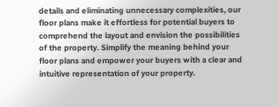details and eliminating unnecessary complexities, our floor plans make it effortless for potential buyers to comprehend the layout and envision the possibilities of the property. Simplify the meaning behind your floor plans and empower your buyers with a clear and intuitive representation of your property.